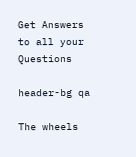Get Answers to all your Questions

header-bg qa

The wheels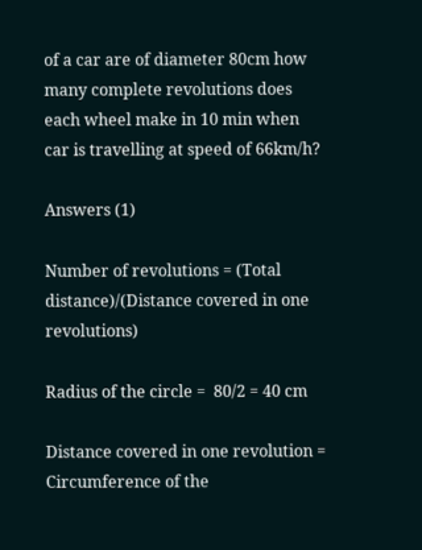of a car are of diameter 80cm how many complete revolutions does each wheel make in 10 min when car is travelling at speed of 66km/h?

Answers (1)

Number of revolutions = (Total distance)/(Distance covered in one revolutions)

Radius of the circle =  80/2 = 40 cm

Distance covered in one revolution =  Circumference of the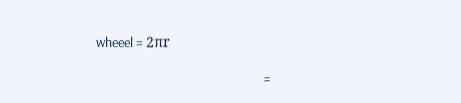wheeel = 2πr

                                                        =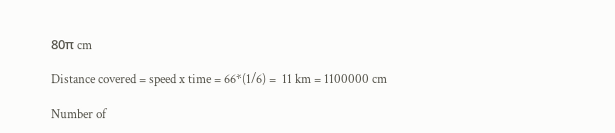80π cm

Distance covered = speed x time = 66*(1/6) =  11 km = 1100000 cm

Number of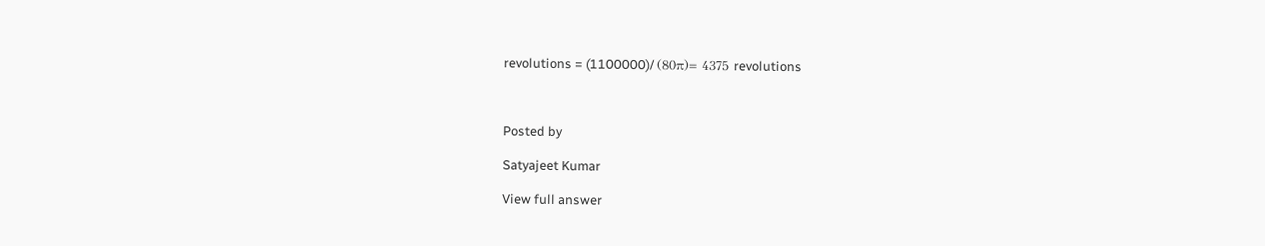revolutions = (1100000)/ (80π)= 4375 revolutions



Posted by

Satyajeet Kumar

View full answer